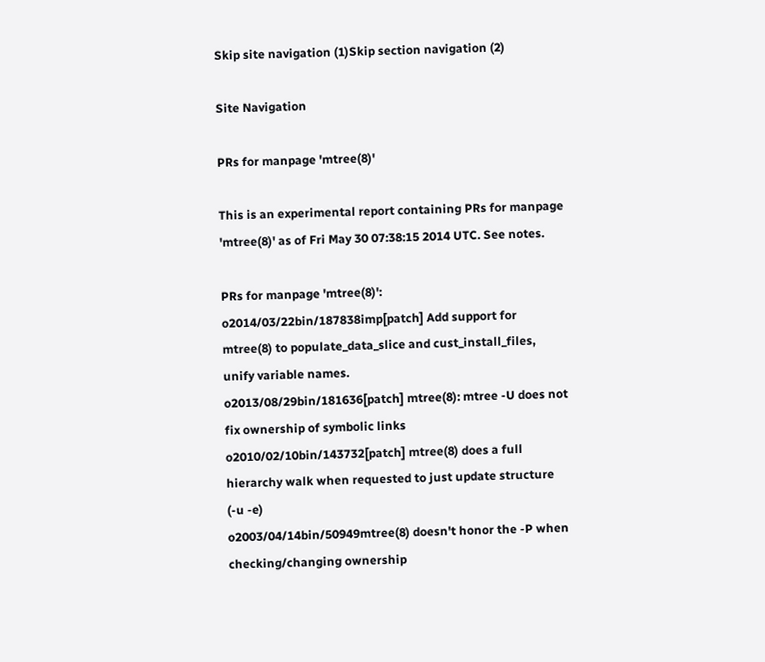Skip site navigation (1)Skip section navigation (2)

Site Navigation

PRs for manpage 'mtree(8)'

This is an experimental report containing PRs for manpage 'mtree(8)' as of Fri May 30 07:38:15 2014 UTC. See notes.

PRs for manpage 'mtree(8)':
o2014/03/22bin/187838imp[patch] Add support for mtree(8) to populate_data_slice and cust_install_files, unify variable names.
o2013/08/29bin/181636[patch] mtree(8): mtree -U does not fix ownership of symbolic links
o2010/02/10bin/143732[patch] mtree(8) does a full hierarchy walk when requested to just update structure (-u -e)
o2003/04/14bin/50949mtree(8) doesn't honor the -P when checking/changing ownership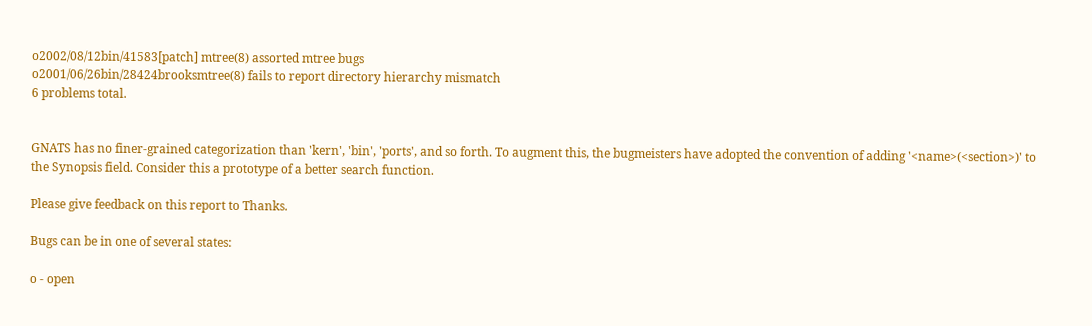o2002/08/12bin/41583[patch] mtree(8) assorted mtree bugs
o2001/06/26bin/28424brooksmtree(8) fails to report directory hierarchy mismatch
6 problems total.


GNATS has no finer-grained categorization than 'kern', 'bin', 'ports', and so forth. To augment this, the bugmeisters have adopted the convention of adding '<name>(<section>)' to the Synopsis field. Consider this a prototype of a better search function.

Please give feedback on this report to Thanks.

Bugs can be in one of several states:

o - open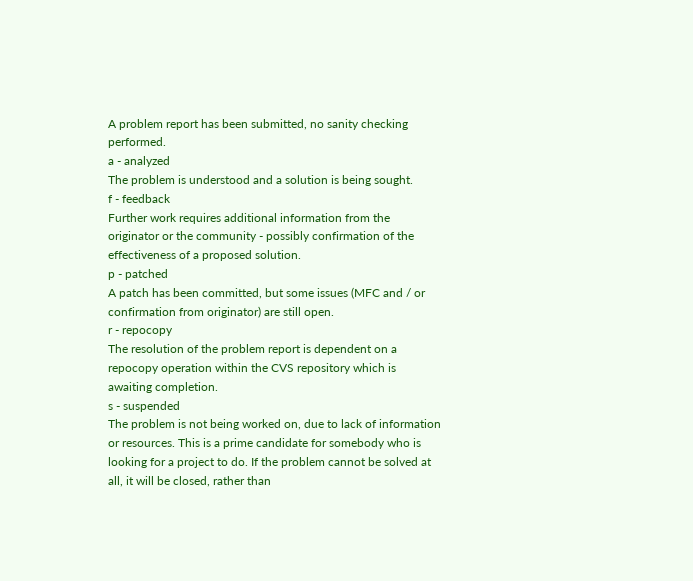A problem report has been submitted, no sanity checking performed.
a - analyzed
The problem is understood and a solution is being sought.
f - feedback
Further work requires additional information from the originator or the community - possibly confirmation of the effectiveness of a proposed solution.
p - patched
A patch has been committed, but some issues (MFC and / or confirmation from originator) are still open.
r - repocopy
The resolution of the problem report is dependent on a repocopy operation within the CVS repository which is awaiting completion.
s - suspended
The problem is not being worked on, due to lack of information or resources. This is a prime candidate for somebody who is looking for a project to do. If the problem cannot be solved at all, it will be closed, rather than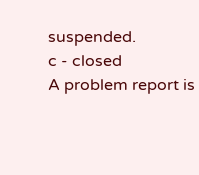suspended.
c - closed
A problem report is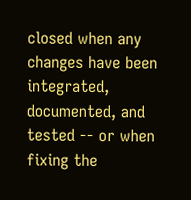closed when any changes have been integrated, documented, and tested -- or when fixing the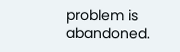problem is abandoned.